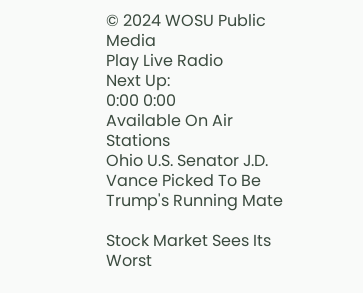© 2024 WOSU Public Media
Play Live Radio
Next Up:
0:00 0:00
Available On Air Stations
Ohio U.S. Senator J.D. Vance Picked To Be Trump's Running Mate

Stock Market Sees Its Worst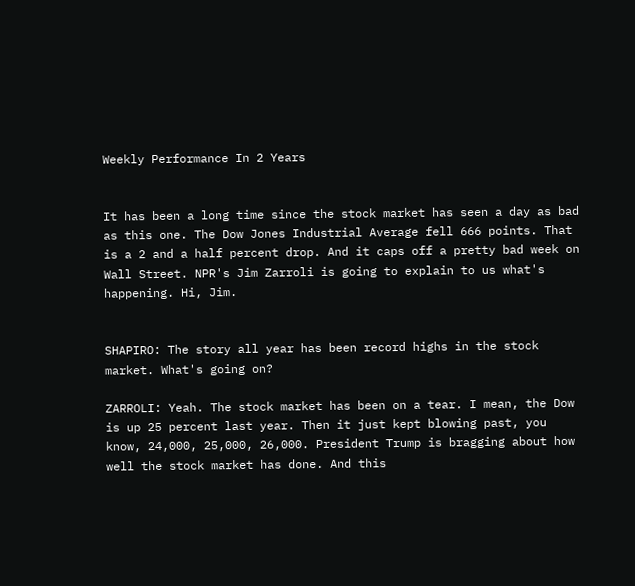Weekly Performance In 2 Years


It has been a long time since the stock market has seen a day as bad as this one. The Dow Jones Industrial Average fell 666 points. That is a 2 and a half percent drop. And it caps off a pretty bad week on Wall Street. NPR's Jim Zarroli is going to explain to us what's happening. Hi, Jim.


SHAPIRO: The story all year has been record highs in the stock market. What's going on?

ZARROLI: Yeah. The stock market has been on a tear. I mean, the Dow is up 25 percent last year. Then it just kept blowing past, you know, 24,000, 25,000, 26,000. President Trump is bragging about how well the stock market has done. And this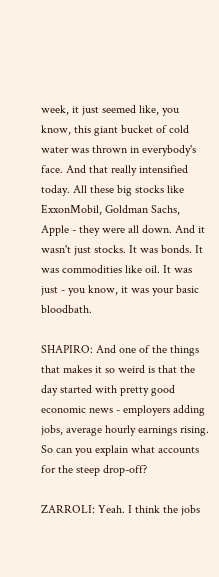week, it just seemed like, you know, this giant bucket of cold water was thrown in everybody's face. And that really intensified today. All these big stocks like ExxonMobil, Goldman Sachs, Apple - they were all down. And it wasn't just stocks. It was bonds. It was commodities like oil. It was just - you know, it was your basic bloodbath.

SHAPIRO: And one of the things that makes it so weird is that the day started with pretty good economic news - employers adding jobs, average hourly earnings rising. So can you explain what accounts for the steep drop-off?

ZARROLI: Yeah. I think the jobs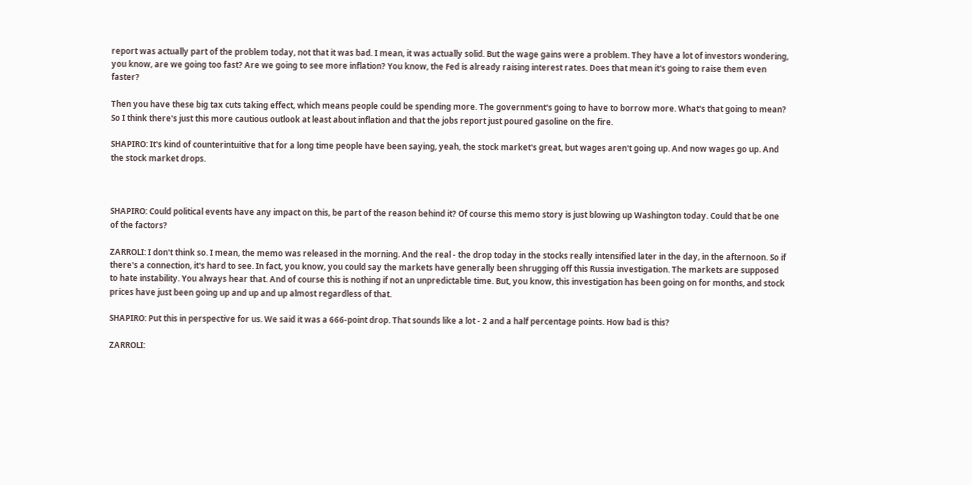report was actually part of the problem today, not that it was bad. I mean, it was actually solid. But the wage gains were a problem. They have a lot of investors wondering, you know, are we going too fast? Are we going to see more inflation? You know, the Fed is already raising interest rates. Does that mean it's going to raise them even faster?

Then you have these big tax cuts taking effect, which means people could be spending more. The government's going to have to borrow more. What's that going to mean? So I think there's just this more cautious outlook at least about inflation and that the jobs report just poured gasoline on the fire.

SHAPIRO: It's kind of counterintuitive that for a long time people have been saying, yeah, the stock market's great, but wages aren't going up. And now wages go up. And the stock market drops.



SHAPIRO: Could political events have any impact on this, be part of the reason behind it? Of course this memo story is just blowing up Washington today. Could that be one of the factors?

ZARROLI: I don't think so. I mean, the memo was released in the morning. And the real - the drop today in the stocks really intensified later in the day, in the afternoon. So if there's a connection, it's hard to see. In fact, you know, you could say the markets have generally been shrugging off this Russia investigation. The markets are supposed to hate instability. You always hear that. And of course this is nothing if not an unpredictable time. But, you know, this investigation has been going on for months, and stock prices have just been going up and up and up almost regardless of that.

SHAPIRO: Put this in perspective for us. We said it was a 666-point drop. That sounds like a lot - 2 and a half percentage points. How bad is this?

ZARROLI: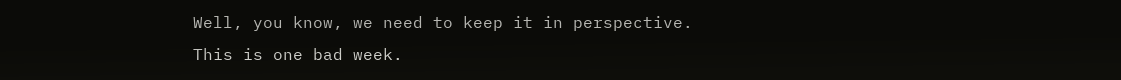Well, you know, we need to keep it in perspective. This is one bad week.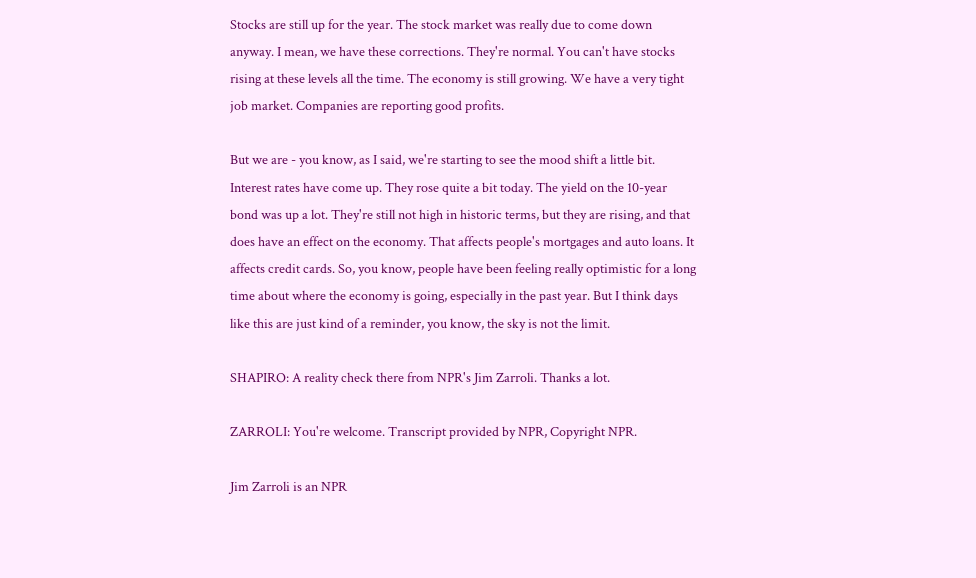Stocks are still up for the year. The stock market was really due to come down anyway. I mean, we have these corrections. They're normal. You can't have stocks rising at these levels all the time. The economy is still growing. We have a very tight job market. Companies are reporting good profits.

But we are - you know, as I said, we're starting to see the mood shift a little bit. Interest rates have come up. They rose quite a bit today. The yield on the 10-year bond was up a lot. They're still not high in historic terms, but they are rising, and that does have an effect on the economy. That affects people's mortgages and auto loans. It affects credit cards. So, you know, people have been feeling really optimistic for a long time about where the economy is going, especially in the past year. But I think days like this are just kind of a reminder, you know, the sky is not the limit.

SHAPIRO: A reality check there from NPR's Jim Zarroli. Thanks a lot.

ZARROLI: You're welcome. Transcript provided by NPR, Copyright NPR.

Jim Zarroli is an NPR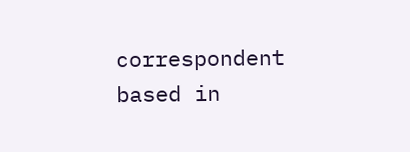correspondent based in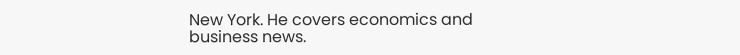New York. He covers economics and business news.